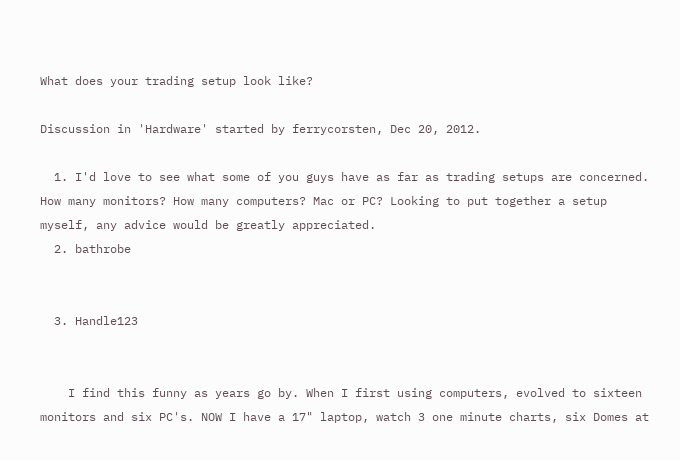What does your trading setup look like?

Discussion in 'Hardware' started by ferrycorsten, Dec 20, 2012.

  1. I'd love to see what some of you guys have as far as trading setups are concerned. How many monitors? How many computers? Mac or PC? Looking to put together a setup myself, any advice would be greatly appreciated.
  2. bathrobe


  3. Handle123


    I find this funny as years go by. When I first using computers, evolved to sixteen monitors and six PC's. NOW I have a 17" laptop, watch 3 one minute charts, six Domes at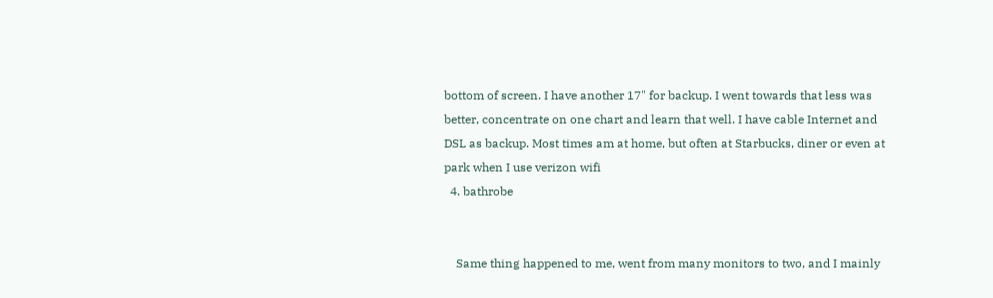bottom of screen. I have another 17" for backup. I went towards that less was better, concentrate on one chart and learn that well. I have cable Internet and DSL as backup. Most times am at home, but often at Starbucks, diner or even at park when I use verizon wifi
  4. bathrobe


    Same thing happened to me, went from many monitors to two, and I mainly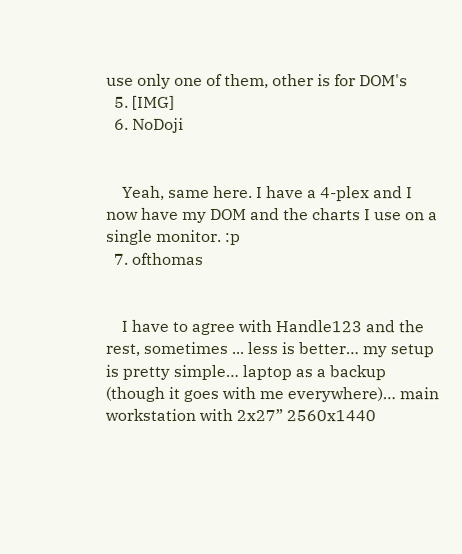use only one of them, other is for DOM's
  5. [IMG]
  6. NoDoji


    Yeah, same here. I have a 4-plex and I now have my DOM and the charts I use on a single monitor. :p
  7. ofthomas


    I have to agree with Handle123 and the rest, sometimes ... less is better… my setup is pretty simple… laptop as a backup (though it goes with me everywhere)… main workstation with 2x27” 2560x1440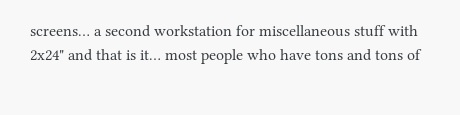screens… a second workstation for miscellaneous stuff with 2x24" and that is it… most people who have tons and tons of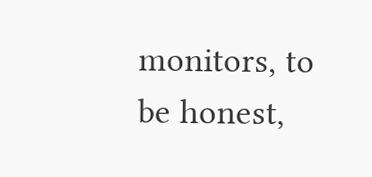monitors, to be honest,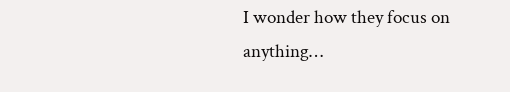I wonder how they focus on anything…